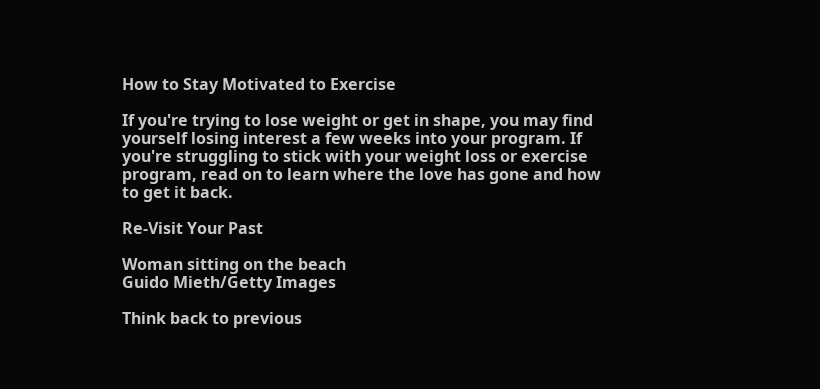How to Stay Motivated to Exercise

If you're trying to lose weight or get in shape, you may find yourself losing interest a few weeks into your program. If you're struggling to stick with your weight loss or exercise program, read on to learn where the love has gone and how to get it back.

Re-Visit Your Past

Woman sitting on the beach
Guido Mieth/Getty Images

Think back to previous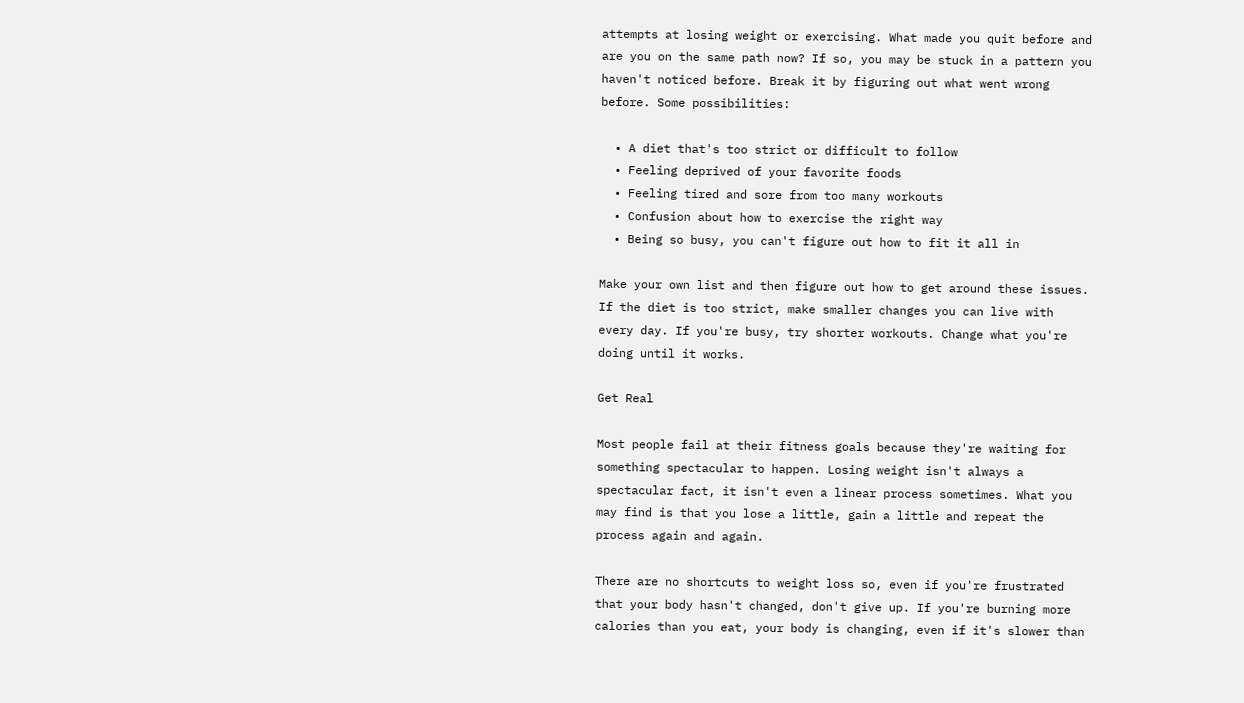attempts at losing weight or exercising. What made you quit before and are you on the same path now? If so, you may be stuck in a pattern you haven't noticed before. Break it by figuring out what went wrong before. Some possibilities:

  • A diet that's too strict or difficult to follow
  • Feeling deprived of your favorite foods
  • Feeling tired and sore from too many workouts
  • Confusion about how to exercise the right way
  • Being so busy, you can't figure out how to fit it all in

Make your own list and then figure out how to get around these issues. If the diet is too strict, make smaller changes you can live with every day. If you're busy, try shorter workouts. Change what you're doing until it works.

Get Real

Most people fail at their fitness goals because they're waiting for something spectacular to happen. Losing weight isn't always a spectacular fact, it isn't even a linear process sometimes. What you may find is that you lose a little, gain a little and repeat the process again and again.

There are no shortcuts to weight loss so, even if you're frustrated that your body hasn't changed, don't give up. If you're burning more calories than you eat, your body is changing, even if it's slower than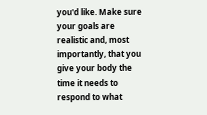you'd like. Make sure your goals are realistic and, most importantly, that you give your body the time it needs to respond to what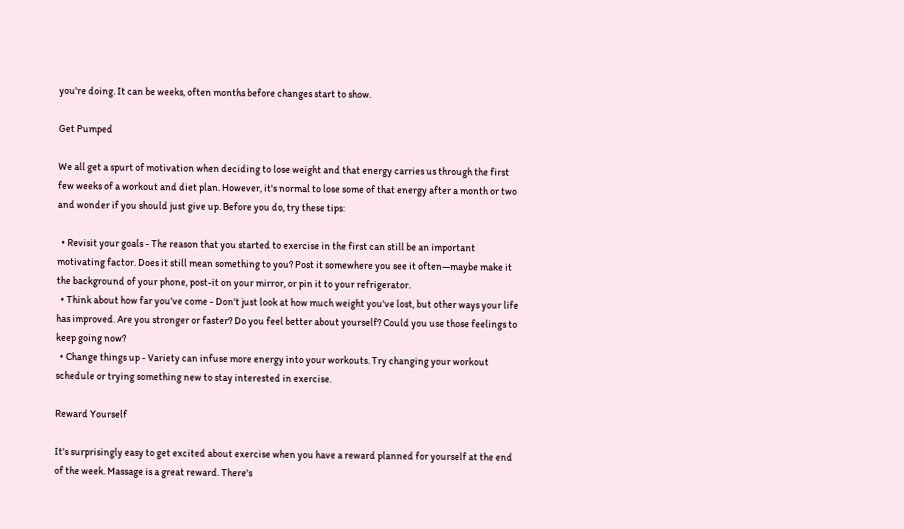you're doing. It can be weeks, often months before changes start to show.

Get Pumped

We all get a spurt of motivation when deciding to lose weight and that energy carries us through the first few weeks of a workout and diet plan. However, it's normal to lose some of that energy after a month or two and wonder if you should just give up. Before you do, try these tips:

  • Revisit your goals - The reason that you started to exercise in the first can still be an important motivating factor. Does it still mean something to you? Post it somewhere you see it often—maybe make it the background of your phone, post-it on your mirror, or pin it to your refrigerator.
  • Think about how far you've come - Don't just look at how much weight you've lost, but other ways your life has improved. Are you stronger or faster? Do you feel better about yourself? Could you use those feelings to keep going now?
  • Change things up - Variety can infuse more energy into your workouts. Try changing your workout schedule or trying something new to stay interested in exercise.

Reward Yourself

It's surprisingly easy to get excited about exercise when you have a reward planned for yourself at the end of the week. Massage is a great reward. There's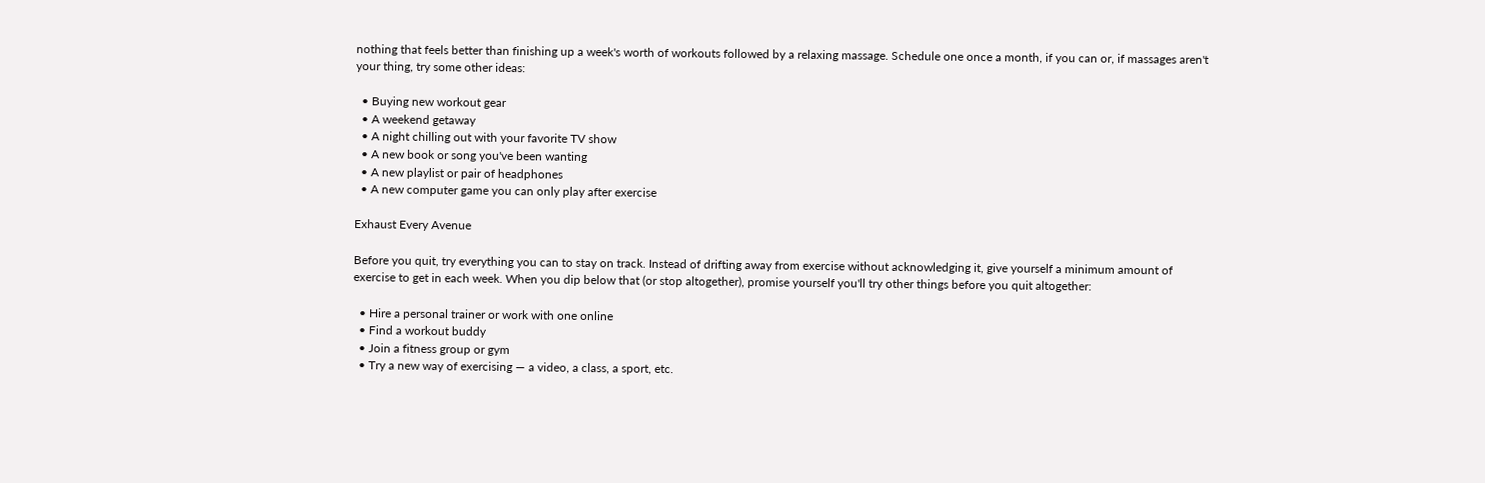nothing that feels better than finishing up a week's worth of workouts followed by a relaxing massage. Schedule one once a month, if you can or, if massages aren't your thing, try some other ideas:

  • Buying new workout gear
  • A weekend getaway
  • A night chilling out with your favorite TV show
  • A new book or song you've been wanting
  • A new playlist or pair of headphones
  • A new computer game you can only play after exercise

Exhaust Every Avenue

Before you quit, try everything you can to stay on track. Instead of drifting away from exercise without acknowledging it, give yourself a minimum amount of exercise to get in each week. When you dip below that (or stop altogether), promise yourself you'll try other things before you quit altogether:

  • Hire a personal trainer or work with one online
  • Find a workout buddy
  • Join a fitness group or gym
  • Try a new way of exercising — a video, a class, a sport, etc.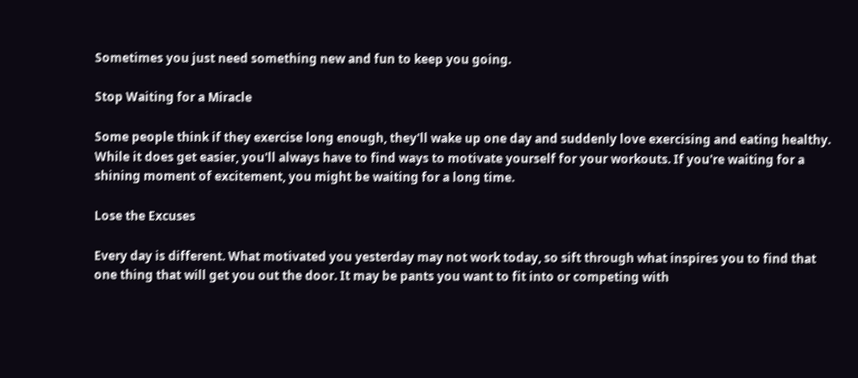Sometimes you just need something new and fun to keep you going.

Stop Waiting for a Miracle

Some people think if they exercise long enough, they'll wake up one day and suddenly love exercising and eating healthy. While it does get easier, you'll always have to find ways to motivate yourself for your workouts. If you're waiting for a shining moment of excitement, you might be waiting for a long time.

Lose the Excuses

Every day is different. What motivated you yesterday may not work today, so sift through what inspires you to find that one thing that will get you out the door. It may be pants you want to fit into or competing with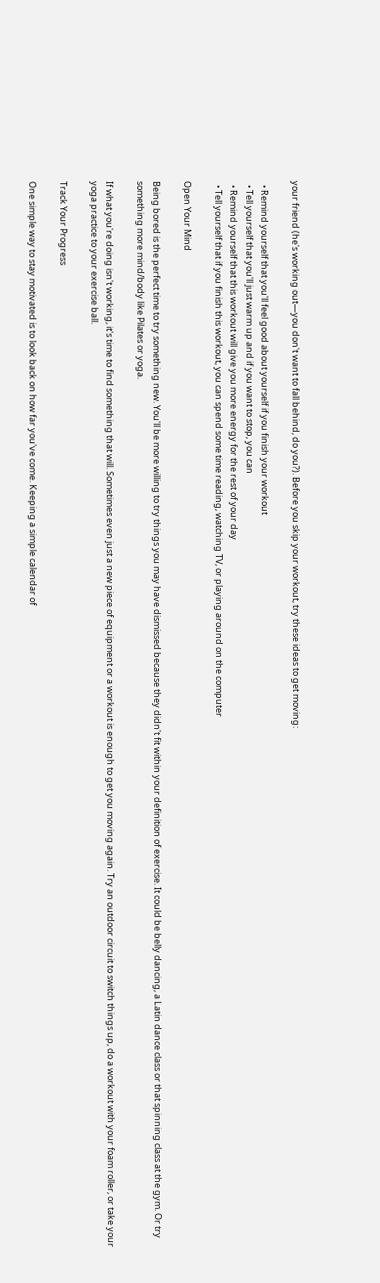your friend (he's working out—you don't want to fall behind, do you?). Before you skip your workout, try these ideas to get moving:

  • Remind yourself that you'll feel good about yourself if you finish your workout
  • Tell yourself that you'll just warm up and if you want to stop, you can
  • Remind yourself that this workout will give you more energy for the rest of your day
  • Tell yourself that if you finish this workout, you can spend some time reading, watching TV, or playing around on the computer

Open Your Mind

Being bored is the perfect time to try something new. You'll be more willing to try things you may have dismissed because they didn't fit within your definition of exercise. It could be belly dancing, a Latin dance class or that spinning class at the gym. Or try something more mind/body like Pilates or yoga.

If what you're doing isn't working, it's time to find something that will. Sometimes even just a new piece of equipment or a workout is enough to get you moving again. Try an outdoor circuit to switch things up, do a workout with your foam roller, or take your yoga practice to your exercise ball.

Track Your Progress

One simple way to stay motivated is to look back on how far you've come. Keeping a simple calendar of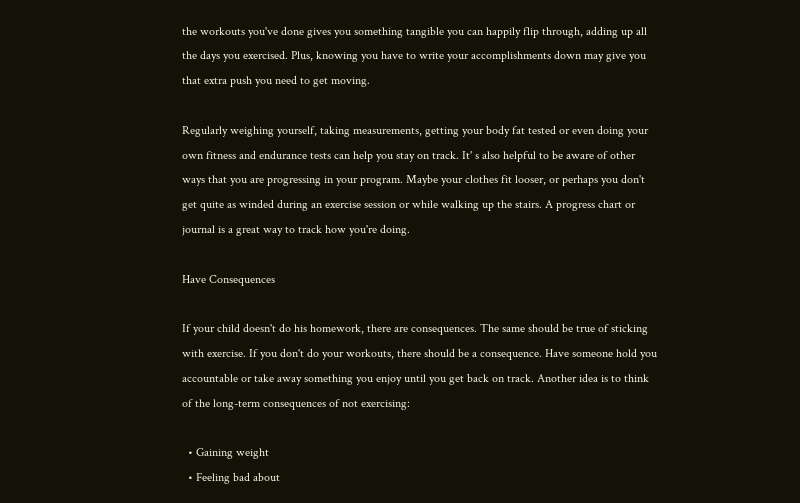the workouts you've done gives you something tangible you can happily flip through, adding up all the days you exercised. Plus, knowing you have to write your accomplishments down may give you that extra push you need to get moving.

Regularly weighing yourself, taking measurements, getting your body fat tested or even doing your own fitness and endurance tests can help you stay on track. It' s also helpful to be aware of other ways that you are progressing in your program. Maybe your clothes fit looser, or perhaps you don't get quite as winded during an exercise session or while walking up the stairs. A progress chart or journal is a great way to track how you're doing.

Have Consequences

If your child doesn't do his homework, there are consequences. The same should be true of sticking with exercise. If you don't do your workouts, there should be a consequence. Have someone hold you accountable or take away something you enjoy until you get back on track. Another idea is to think of the long-term consequences of not exercising:

  • Gaining weight
  • Feeling bad about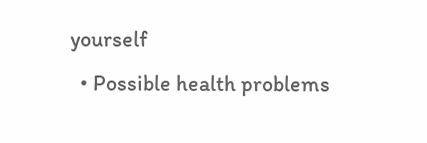yourself
  • Possible health problems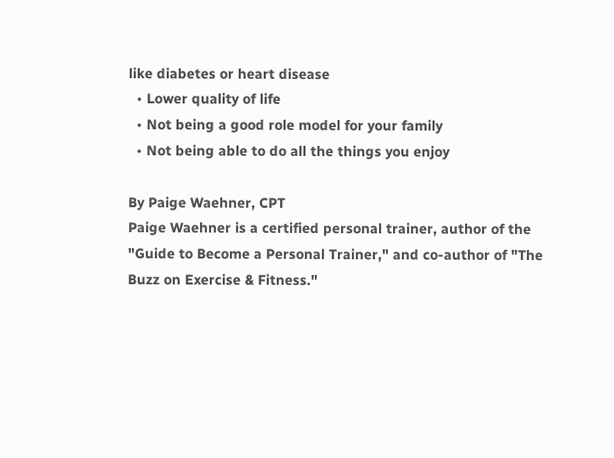like diabetes or heart disease
  • Lower quality of life
  • Not being a good role model for your family
  • Not being able to do all the things you enjoy

By Paige Waehner, CPT
Paige Waehner is a certified personal trainer, author of the "Guide to Become a Personal Trainer," and co-author of "The Buzz on Exercise & Fitness."